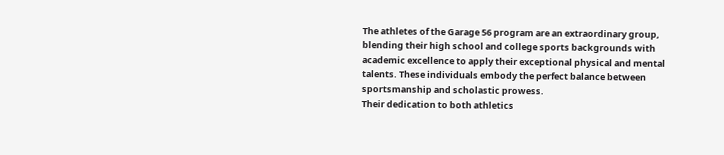The athletes of the Garage 56 program are an extraordinary group, blending their high school and college sports backgrounds with academic excellence to apply their exceptional physical and mental talents. These individuals embody the perfect balance between sportsmanship and scholastic prowess.
Their dedication to both athletics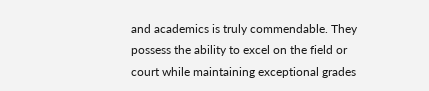and academics is truly commendable. They possess the ability to excel on the field or court while maintaining exceptional grades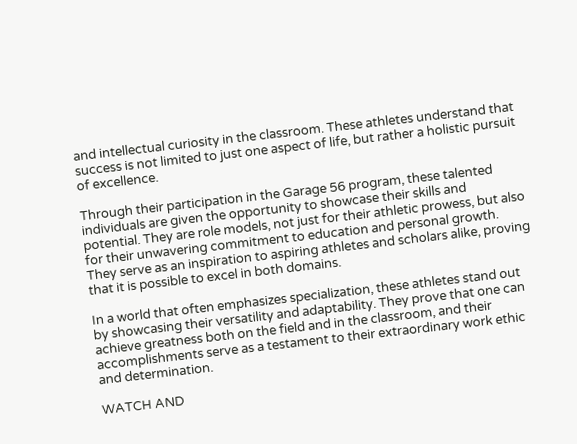and intellectual curiosity in the classroom. These athletes understand that success is not limited to just one aspect of life, but rather a holistic pursuit of excellence.

Through their participation in the Garage 56 program, these talented individuals are given the opportunity to showcase their skills and potential. They are role models, not just for their athletic prowess, but also for their unwavering commitment to education and personal growth. They serve as an inspiration to aspiring athletes and scholars alike, proving that it is possible to excel in both domains.

In a world that often emphasizes specialization, these athletes stand out by showcasing their versatility and adaptability. They prove that one can achieve greatness both on the field and in the classroom, and their accomplishments serve as a testament to their extraordinary work ethic and determination.

WATCH AND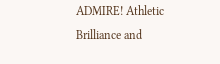ADMIRE! Athletic Brilliance and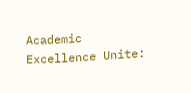Academic Excellence Unite: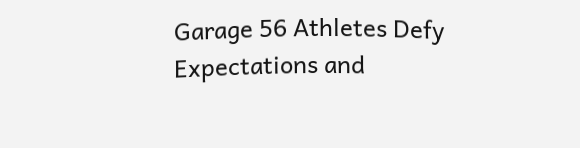Garage 56 Athletes Defy Expectations and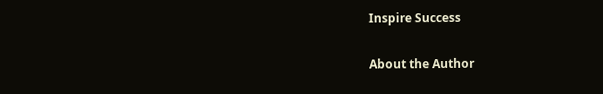Inspire Success

About the Author